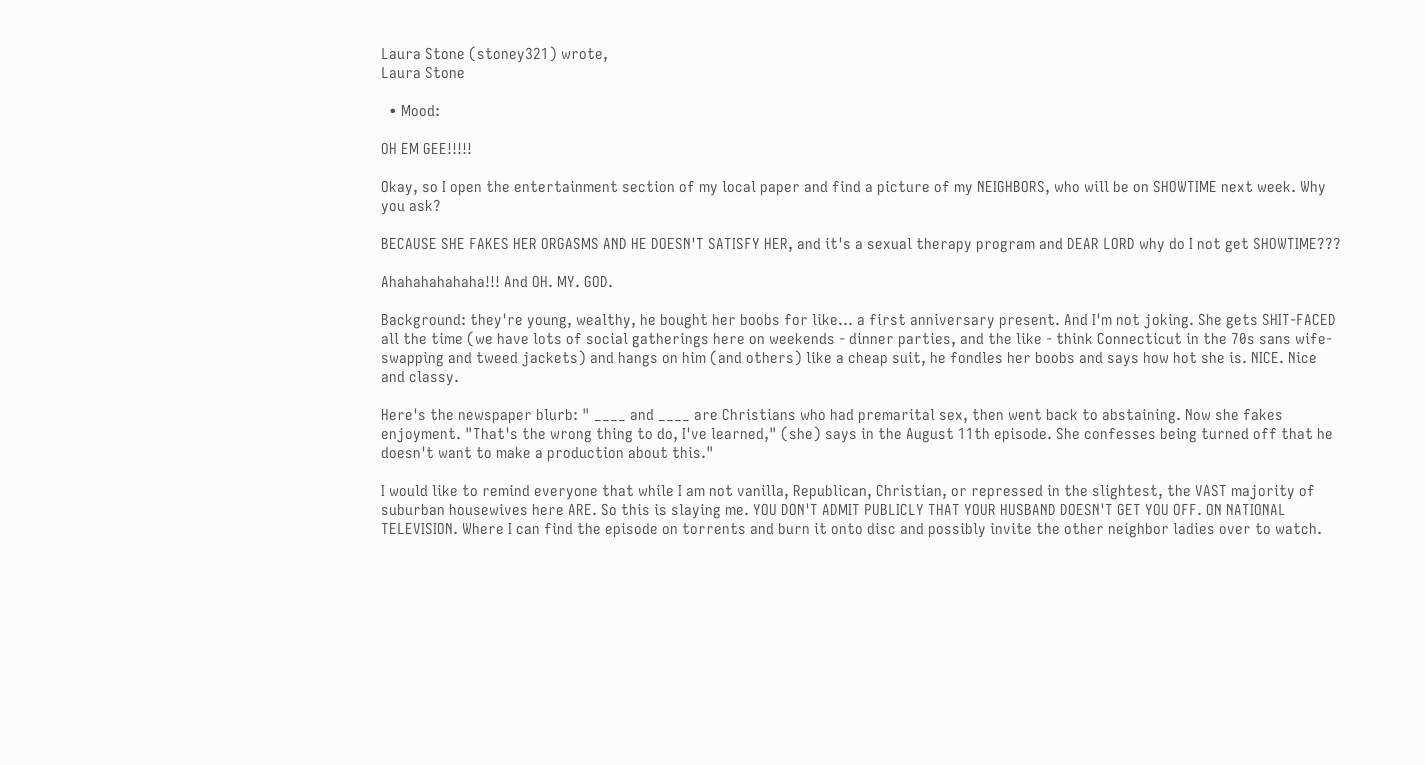Laura Stone (stoney321) wrote,
Laura Stone

  • Mood:

OH EM GEE!!!!!

Okay, so I open the entertainment section of my local paper and find a picture of my NEIGHBORS, who will be on SHOWTIME next week. Why you ask?

BECAUSE SHE FAKES HER ORGASMS AND HE DOESN'T SATISFY HER, and it's a sexual therapy program and DEAR LORD why do I not get SHOWTIME???

Ahahahahahaha!!! And OH. MY. GOD.

Background: they're young, wealthy, he bought her boobs for like... a first anniversary present. And I'm not joking. She gets SHIT-FACED all the time (we have lots of social gatherings here on weekends - dinner parties, and the like - think Connecticut in the 70s sans wife-swapping and tweed jackets) and hangs on him (and others) like a cheap suit, he fondles her boobs and says how hot she is. NICE. Nice and classy.

Here's the newspaper blurb: " ____ and ____ are Christians who had premarital sex, then went back to abstaining. Now she fakes enjoyment. "That's the wrong thing to do, I've learned," (she) says in the August 11th episode. She confesses being turned off that he doesn't want to make a production about this."

I would like to remind everyone that while I am not vanilla, Republican, Christian, or repressed in the slightest, the VAST majority of suburban housewives here ARE. So this is slaying me. YOU DON'T ADMIT PUBLICLY THAT YOUR HUSBAND DOESN'T GET YOU OFF. ON NATIONAL TELEVISION. Where I can find the episode on torrents and burn it onto disc and possibly invite the other neighbor ladies over to watch.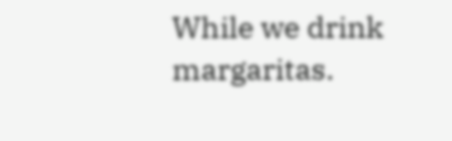While we drink margaritas.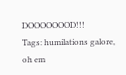DOOOOOOOD!!!
Tags: humilations galore, oh em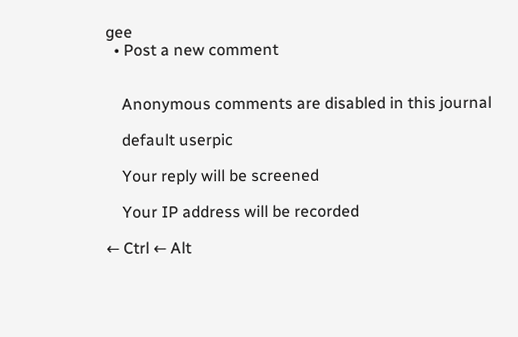gee
  • Post a new comment


    Anonymous comments are disabled in this journal

    default userpic

    Your reply will be screened

    Your IP address will be recorded

← Ctrl ← Alt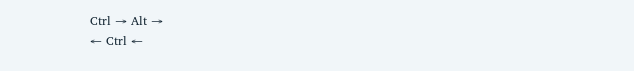Ctrl → Alt →
← Ctrl ←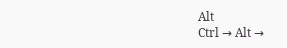Alt
Ctrl → Alt →